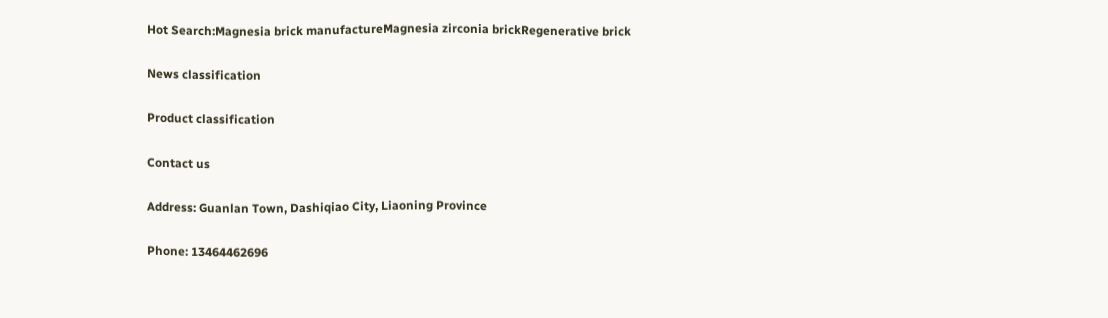Hot Search:Magnesia brick manufactureMagnesia zirconia brickRegenerative brick

News classification

Product classification

Contact us

Address: Guanlan Town, Dashiqiao City, Liaoning Province

Phone: 13464462696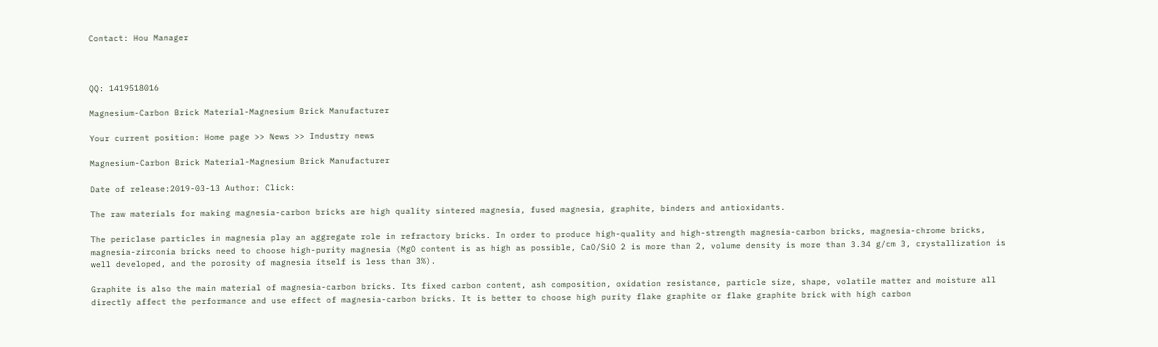Contact: Hou Manager



QQ: 1419518016

Magnesium-Carbon Brick Material-Magnesium Brick Manufacturer

Your current position: Home page >> News >> Industry news

Magnesium-Carbon Brick Material-Magnesium Brick Manufacturer

Date of release:2019-03-13 Author: Click:

The raw materials for making magnesia-carbon bricks are high quality sintered magnesia, fused magnesia, graphite, binders and antioxidants.

The periclase particles in magnesia play an aggregate role in refractory bricks. In order to produce high-quality and high-strength magnesia-carbon bricks, magnesia-chrome bricks, magnesia-zirconia bricks need to choose high-purity magnesia (MgO content is as high as possible, CaO/SiO 2 is more than 2, volume density is more than 3.34 g/cm 3, crystallization is well developed, and the porosity of magnesia itself is less than 3%).

Graphite is also the main material of magnesia-carbon bricks. Its fixed carbon content, ash composition, oxidation resistance, particle size, shape, volatile matter and moisture all directly affect the performance and use effect of magnesia-carbon bricks. It is better to choose high purity flake graphite or flake graphite brick with high carbon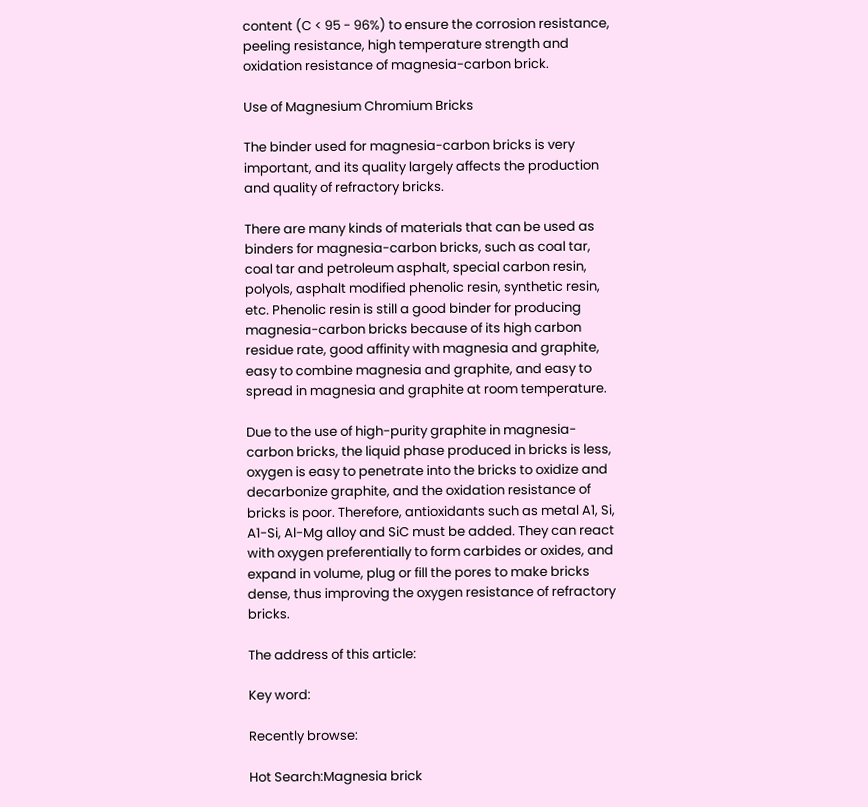content (C < 95 - 96%) to ensure the corrosion resistance, peeling resistance, high temperature strength and oxidation resistance of magnesia-carbon brick.

Use of Magnesium Chromium Bricks

The binder used for magnesia-carbon bricks is very important, and its quality largely affects the production and quality of refractory bricks.

There are many kinds of materials that can be used as binders for magnesia-carbon bricks, such as coal tar, coal tar and petroleum asphalt, special carbon resin, polyols, asphalt modified phenolic resin, synthetic resin, etc. Phenolic resin is still a good binder for producing magnesia-carbon bricks because of its high carbon residue rate, good affinity with magnesia and graphite, easy to combine magnesia and graphite, and easy to spread in magnesia and graphite at room temperature.

Due to the use of high-purity graphite in magnesia-carbon bricks, the liquid phase produced in bricks is less, oxygen is easy to penetrate into the bricks to oxidize and decarbonize graphite, and the oxidation resistance of bricks is poor. Therefore, antioxidants such as metal A1, Si, A1-Si, Al-Mg alloy and SiC must be added. They can react with oxygen preferentially to form carbides or oxides, and expand in volume, plug or fill the pores to make bricks dense, thus improving the oxygen resistance of refractory bricks.

The address of this article:

Key word:

Recently browse:

Hot Search:Magnesia brick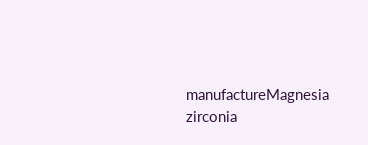manufactureMagnesia zirconia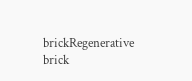brickRegenerative brick